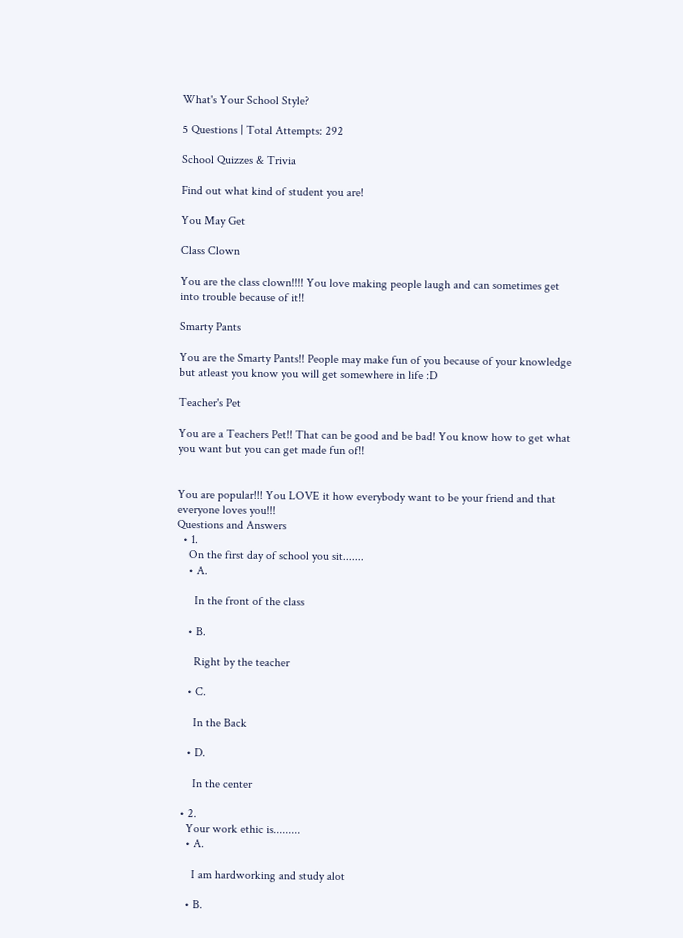What's Your School Style?

5 Questions | Total Attempts: 292

School Quizzes & Trivia

Find out what kind of student you are!

You May Get

Class Clown

You are the class clown!!!! You love making people laugh and can sometimes get into trouble because of it!!

Smarty Pants

You are the Smarty Pants!! People may make fun of you because of your knowledge but atleast you know you will get somewhere in life :D

Teacher's Pet

You are a Teachers Pet!! That can be good and be bad! You know how to get what you want but you can get made fun of!!


You are popular!!! You LOVE it how everybody want to be your friend and that everyone loves you!!!
Questions and Answers
  • 1.
    On the first day of school you sit.......
    • A.

      In the front of the class

    • B.

      Right by the teacher

    • C.

      In the Back

    • D.

      In the center

  • 2.
    Your work ethic is.........
    • A.

      I am hardworking and study alot

    • B.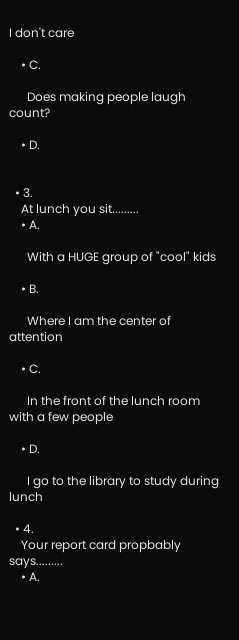I don't care

    • C.

      Does making people laugh count?

    • D.


  • 3.
    At lunch you sit.........
    • A.

      With a HUGE group of "cool" kids

    • B.

      Where I am the center of attention

    • C.

      In the front of the lunch room with a few people

    • D.

      I go to the library to study during lunch

  • 4.
    Your report card propbably says.........
    • A.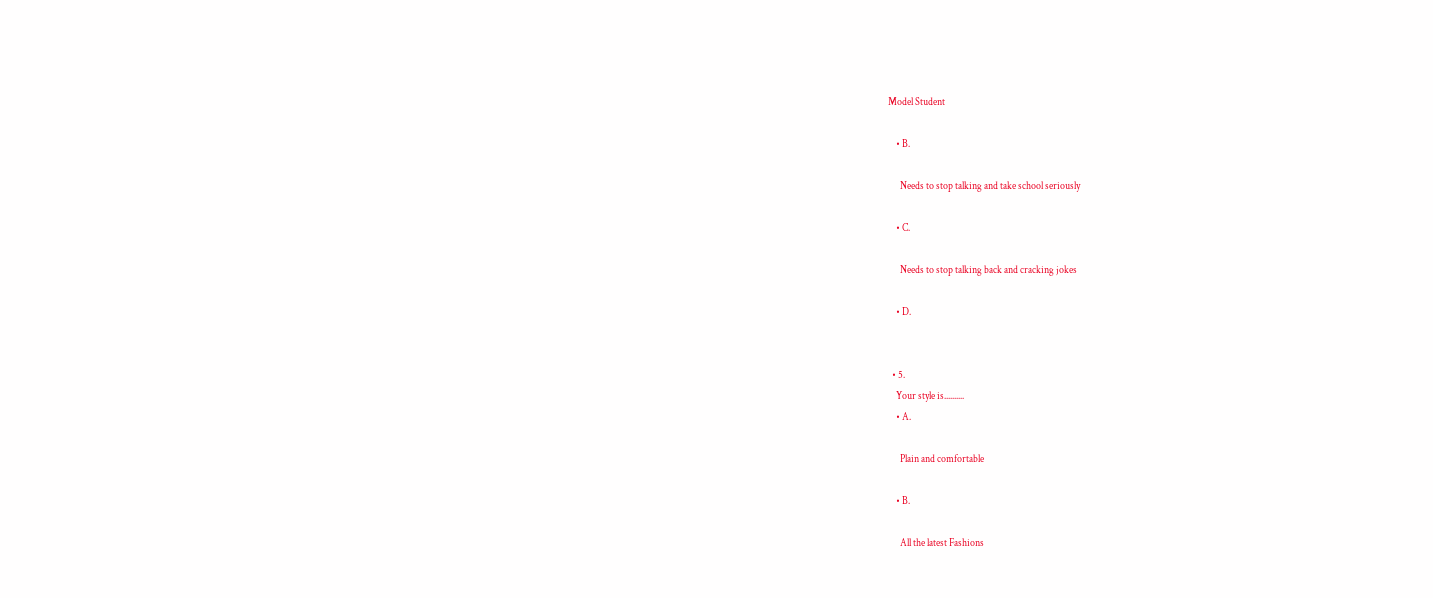Model Student

    • B.

      Needs to stop talking and take school seriously

    • C.

      Needs to stop talking back and cracking jokes

    • D.


  • 5.
    Your style is..........
    • A.

      Plain and comfortable

    • B.

      All the latest Fashions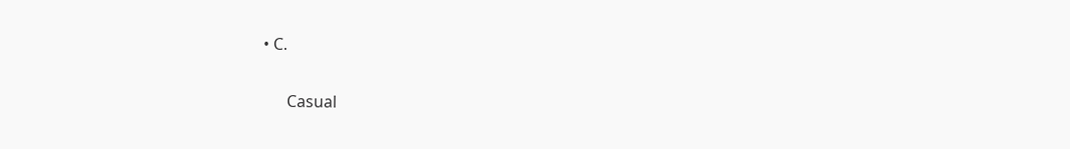• C.

      Casual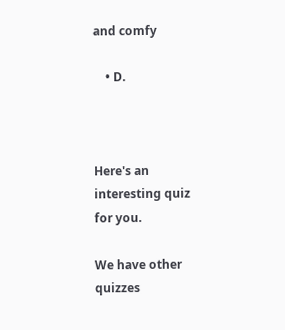and comfy

    • D.



Here's an interesting quiz for you.

We have other quizzes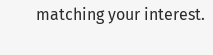matching your interest.